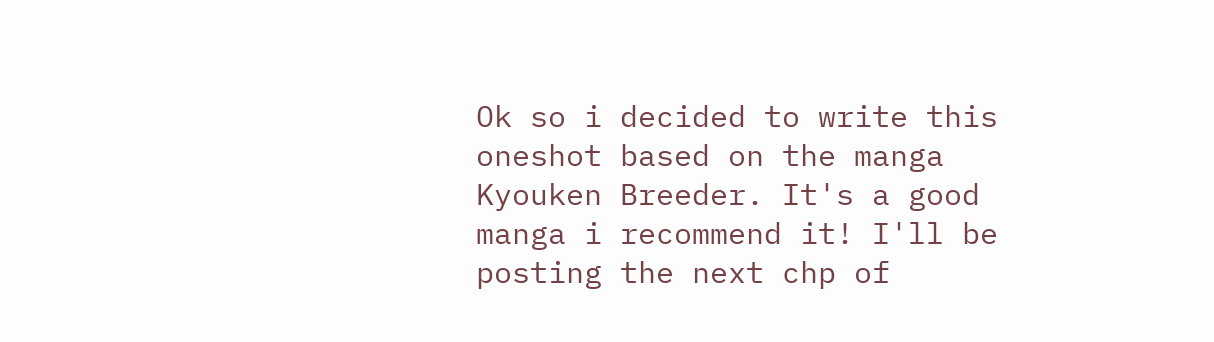Ok so i decided to write this oneshot based on the manga Kyouken Breeder. It's a good manga i recommend it! I'll be posting the next chp of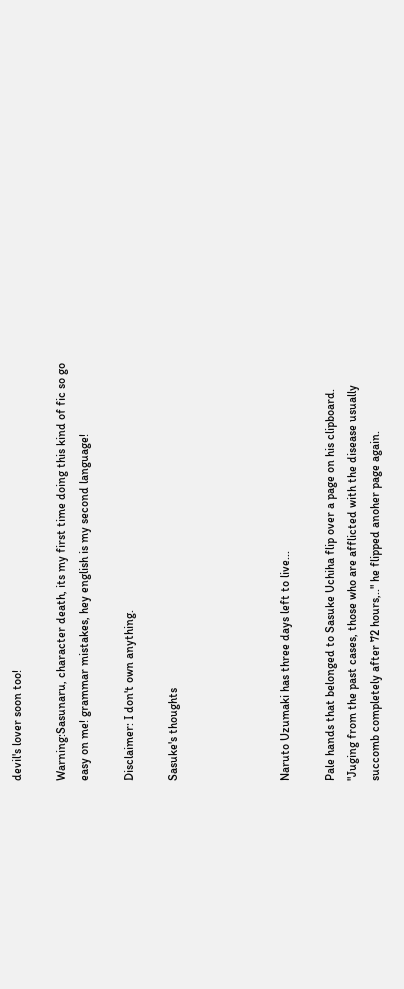devil's lover soon too!

Warning:Sasunaru, character death, its my first time doing this kind of fic so go easy on me! grammar mistakes, hey english is my second language!

Disclaimer: I don't own anything.

Sasuke's thoughts




Naruto Uzumaki has three days left to live...

Pale hands that belonged to Sasuke Uchiha flip over a page on his clipboard. "Juging from the past cases, those who are afflicted with the disease usually succomb completely after 72 hours,.." he flipped anoher page again.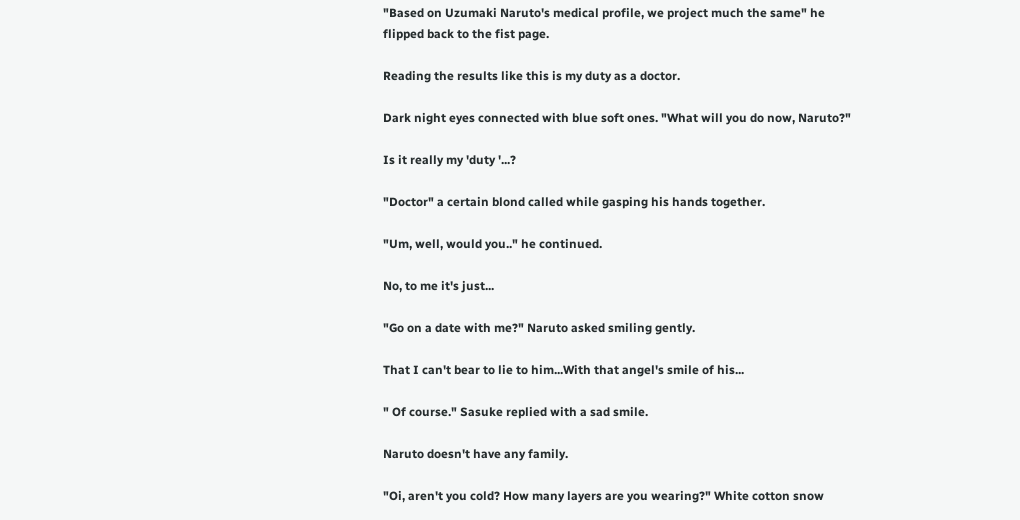"Based on Uzumaki Naruto's medical profile, we project much the same" he flipped back to the fist page.

Reading the results like this is my duty as a doctor.

Dark night eyes connected with blue soft ones. "What will you do now, Naruto?"

Is it really my 'duty '...?

"Doctor" a certain blond called while gasping his hands together.

"Um, well, would you.." he continued.

No, to me it's just...

"Go on a date with me?" Naruto asked smiling gently.

That I can't bear to lie to him...With that angel's smile of his...

" Of course." Sasuke replied with a sad smile.

Naruto doesn't have any family.

"Oi, aren't you cold? How many layers are you wearing?" White cotton snow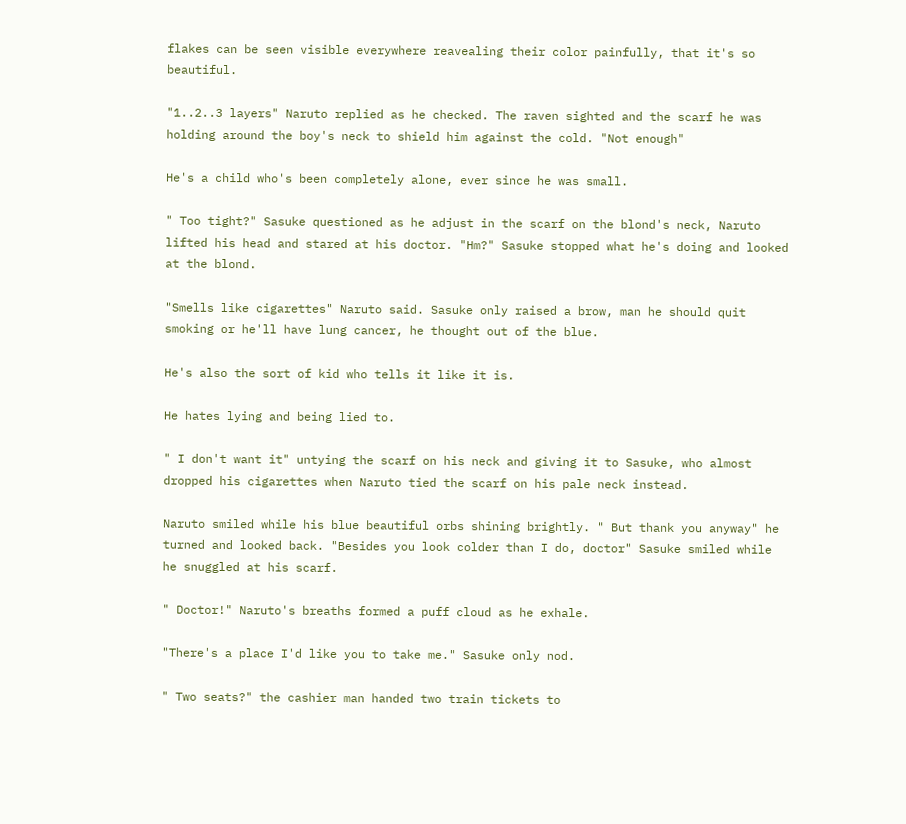flakes can be seen visible everywhere reavealing their color painfully, that it's so beautiful.

"1..2..3 layers" Naruto replied as he checked. The raven sighted and the scarf he was holding around the boy's neck to shield him against the cold. "Not enough"

He's a child who's been completely alone, ever since he was small.

" Too tight?" Sasuke questioned as he adjust in the scarf on the blond's neck, Naruto lifted his head and stared at his doctor. "Hm?" Sasuke stopped what he's doing and looked at the blond.

"Smells like cigarettes" Naruto said. Sasuke only raised a brow, man he should quit smoking or he'll have lung cancer, he thought out of the blue.

He's also the sort of kid who tells it like it is.

He hates lying and being lied to.

" I don't want it" untying the scarf on his neck and giving it to Sasuke, who almost dropped his cigarettes when Naruto tied the scarf on his pale neck instead.

Naruto smiled while his blue beautiful orbs shining brightly. " But thank you anyway" he turned and looked back. "Besides you look colder than I do, doctor" Sasuke smiled while he snuggled at his scarf.

" Doctor!" Naruto's breaths formed a puff cloud as he exhale.

"There's a place I'd like you to take me." Sasuke only nod.

" Two seats?" the cashier man handed two train tickets to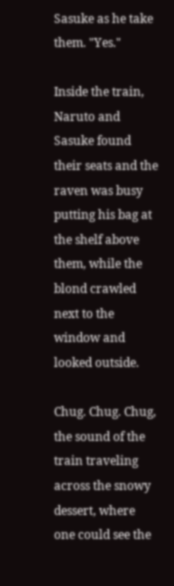Sasuke as he take them. "Yes."

Inside the train, Naruto and Sasuke found their seats and the raven was busy putting his bag at the shelf above them, while the blond crawled next to the window and looked outside.

Chug. Chug. Chug, the sound of the train traveling across the snowy dessert, where one could see the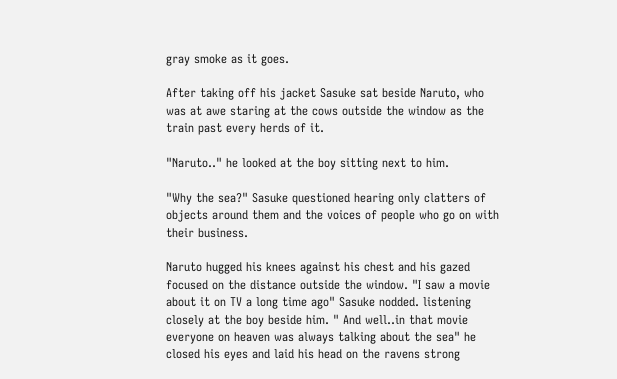gray smoke as it goes.

After taking off his jacket Sasuke sat beside Naruto, who was at awe staring at the cows outside the window as the train past every herds of it.

"Naruto.." he looked at the boy sitting next to him.

"Why the sea?" Sasuke questioned hearing only clatters of objects around them and the voices of people who go on with their business.

Naruto hugged his knees against his chest and his gazed focused on the distance outside the window. "I saw a movie about it on TV a long time ago" Sasuke nodded. listening closely at the boy beside him. " And well..in that movie everyone on heaven was always talking about the sea" he closed his eyes and laid his head on the ravens strong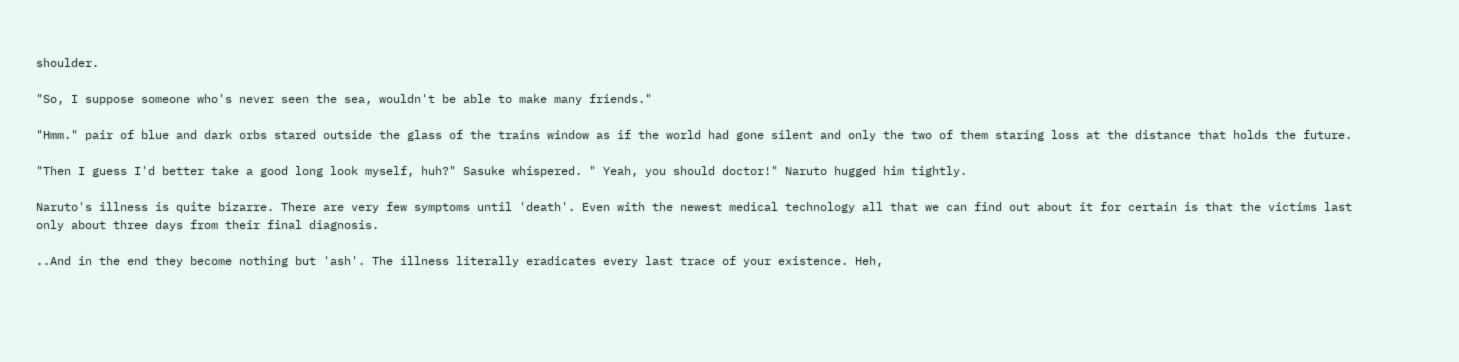shoulder.

"So, I suppose someone who's never seen the sea, wouldn't be able to make many friends."

"Hmm." pair of blue and dark orbs stared outside the glass of the trains window as if the world had gone silent and only the two of them staring loss at the distance that holds the future.

"Then I guess I'd better take a good long look myself, huh?" Sasuke whispered. " Yeah, you should doctor!" Naruto hugged him tightly.

Naruto's illness is quite bizarre. There are very few symptoms until 'death'. Even with the newest medical technology all that we can find out about it for certain is that the victims last only about three days from their final diagnosis.

..And in the end they become nothing but 'ash'. The illness literally eradicates every last trace of your existence. Heh,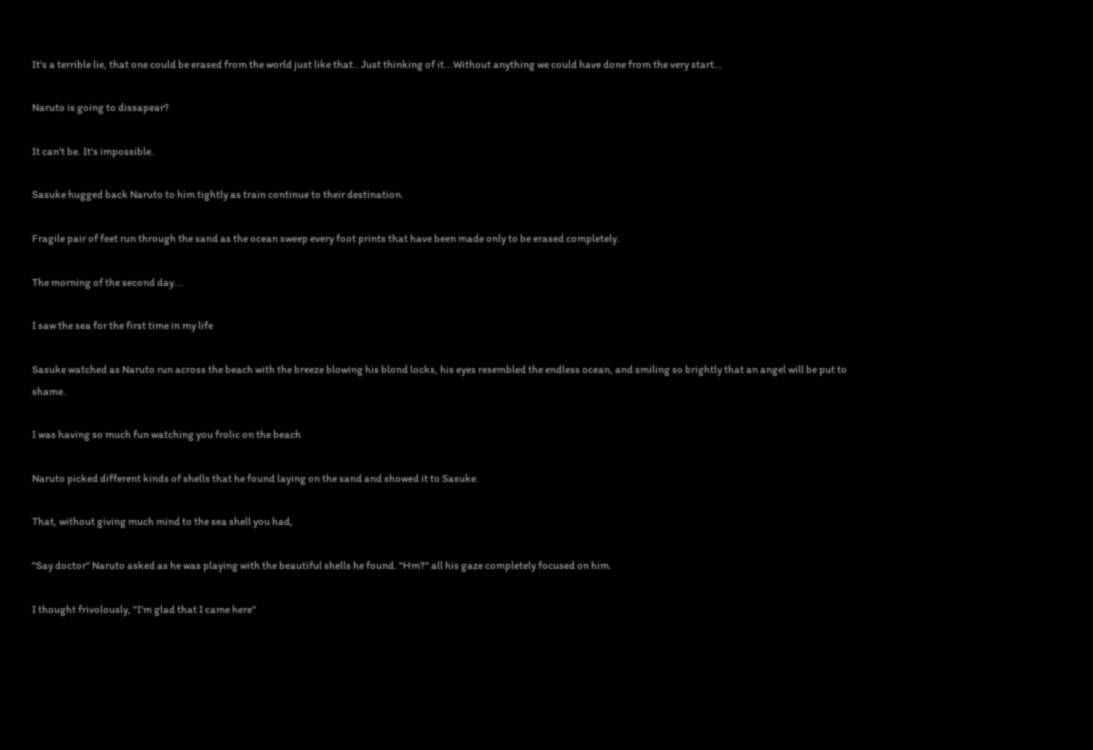It's a terrible lie, that one could be erased from the world just like that.. Just thinking of it...Without anything we could have done from the very start...

Naruto is going to dissapear?

It can't be. It's impossible.

Sasuke hugged back Naruto to him tightly as train continue to their destination.

Fragile pair of feet run through the sand as the ocean sweep every foot prints that have been made only to be erased completely.

The morning of the second day...

I saw the sea for the first time in my life

Sasuke watched as Naruto run across the beach with the breeze blowing his blond locks, his eyes resembled the endless ocean, and smiling so brightly that an angel will be put to shame.

I was having so much fun watching you frolic on the beach

Naruto picked different kinds of shells that he found laying on the sand and showed it to Sasuke.

That, without giving much mind to the sea shell you had,

"Say doctor" Naruto asked as he was playing with the beautiful shells he found. "Hm?" all his gaze completely focused on him.

I thought frivolously, "I'm glad that I came here"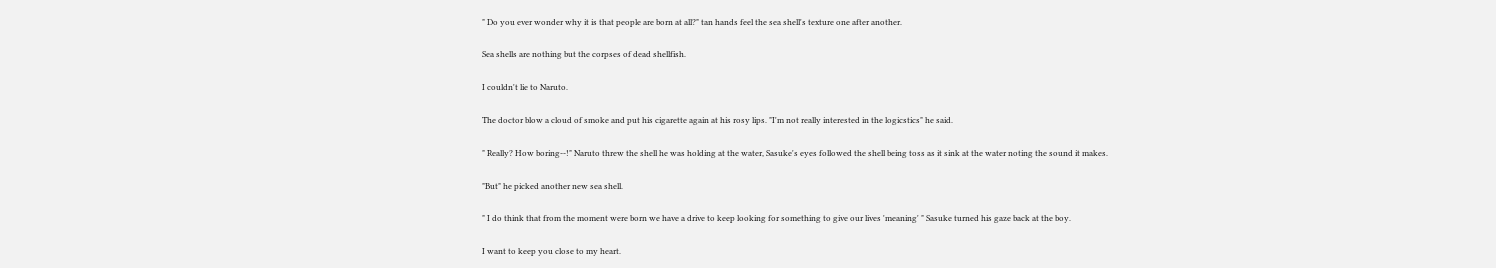" Do you ever wonder why it is that people are born at all?" tan hands feel the sea shell's texture one after another.

Sea shells are nothing but the corpses of dead shellfish.

I couldn't lie to Naruto.

The doctor blow a cloud of smoke and put his cigarette again at his rosy lips. "I'm not really interested in the logicstics" he said.

" Really? How boring--!" Naruto threw the shell he was holding at the water, Sasuke's eyes followed the shell being toss as it sink at the water noting the sound it makes.

"But" he picked another new sea shell.

" I do think that from the moment were born we have a drive to keep looking for something to give our lives 'meaning' " Sasuke turned his gaze back at the boy.

I want to keep you close to my heart.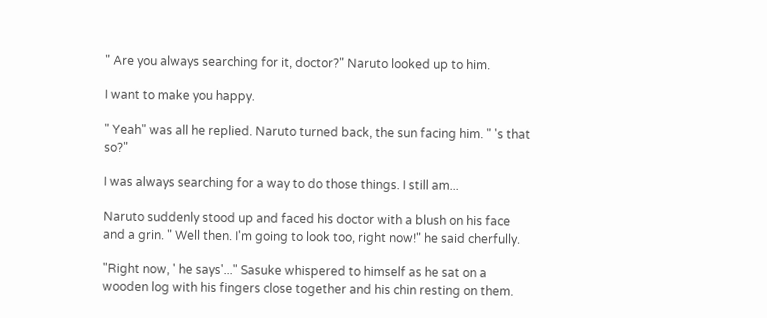" Are you always searching for it, doctor?" Naruto looked up to him.

I want to make you happy.

" Yeah" was all he replied. Naruto turned back, the sun facing him. " 's that so?"

I was always searching for a way to do those things. I still am...

Naruto suddenly stood up and faced his doctor with a blush on his face and a grin. " Well then. I'm going to look too, right now!" he said cherfully.

"Right now, ' he says'..." Sasuke whispered to himself as he sat on a wooden log with his fingers close together and his chin resting on them.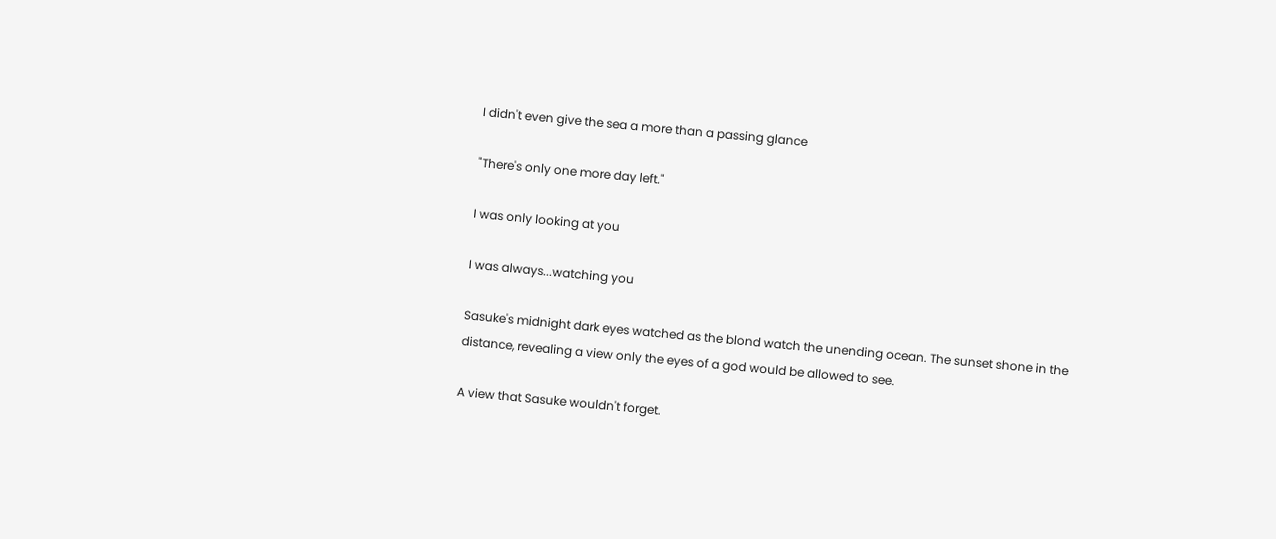I didn't even give the sea a more than a passing glance

"There's only one more day left."

I was only looking at you

I was always...watching you

Sasuke's midnight dark eyes watched as the blond watch the unending ocean. The sunset shone in the distance, revealing a view only the eyes of a god would be allowed to see.

A view that Sasuke wouldn't forget.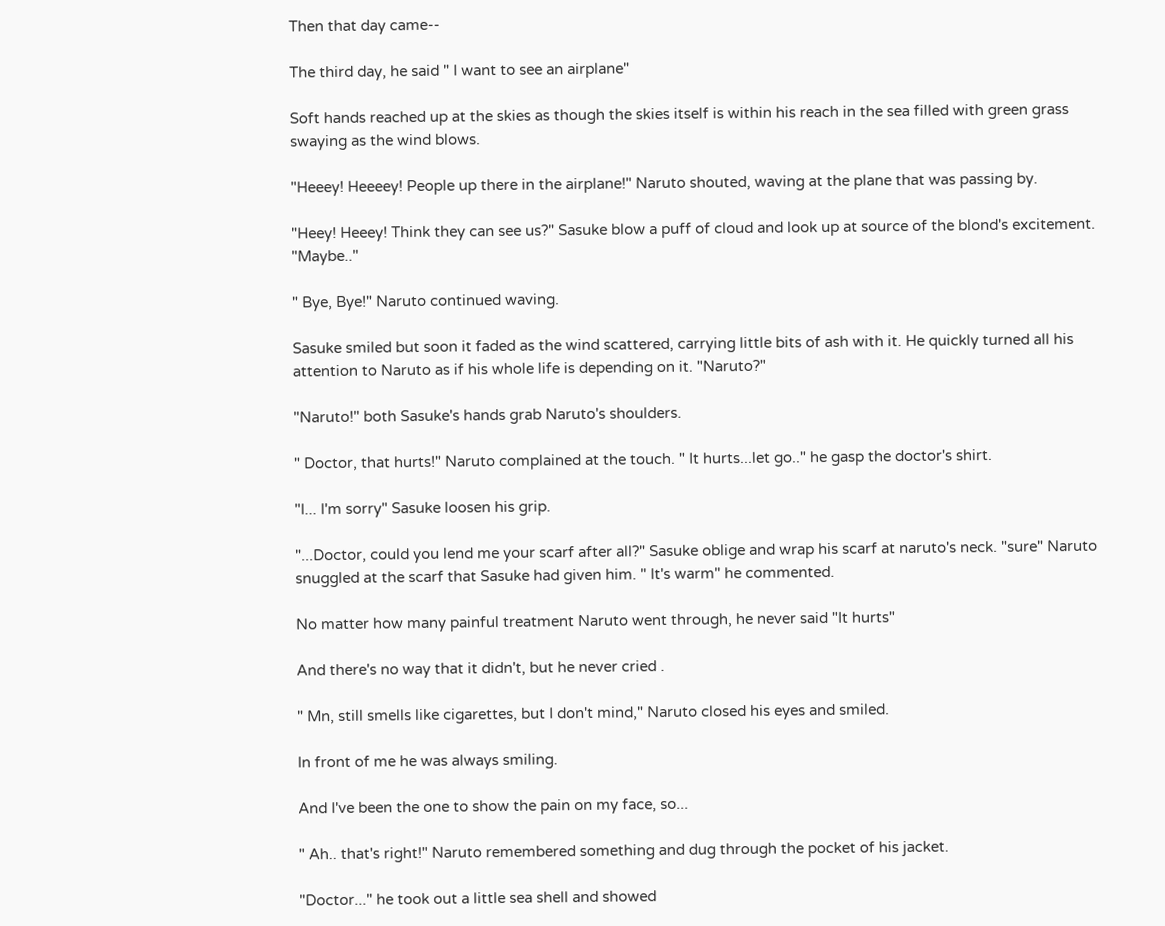Then that day came--

The third day, he said " I want to see an airplane"

Soft hands reached up at the skies as though the skies itself is within his reach in the sea filled with green grass swaying as the wind blows.

"Heeey! Heeeey! People up there in the airplane!" Naruto shouted, waving at the plane that was passing by.

"Heey! Heeey! Think they can see us?" Sasuke blow a puff of cloud and look up at source of the blond's excitement. "Maybe.."

" Bye, Bye!" Naruto continued waving.

Sasuke smiled but soon it faded as the wind scattered, carrying little bits of ash with it. He quickly turned all his attention to Naruto as if his whole life is depending on it. "Naruto?"

"Naruto!" both Sasuke's hands grab Naruto's shoulders.

" Doctor, that hurts!" Naruto complained at the touch. " It hurts...let go.." he gasp the doctor's shirt.

"I... I'm sorry" Sasuke loosen his grip.

"...Doctor, could you lend me your scarf after all?" Sasuke oblige and wrap his scarf at naruto's neck. "sure" Naruto snuggled at the scarf that Sasuke had given him. " It's warm" he commented.

No matter how many painful treatment Naruto went through, he never said "It hurts"

And there's no way that it didn't, but he never cried .

" Mn, still smells like cigarettes, but I don't mind," Naruto closed his eyes and smiled.

In front of me he was always smiling.

And I've been the one to show the pain on my face, so...

" Ah.. that's right!" Naruto remembered something and dug through the pocket of his jacket.

"Doctor..." he took out a little sea shell and showed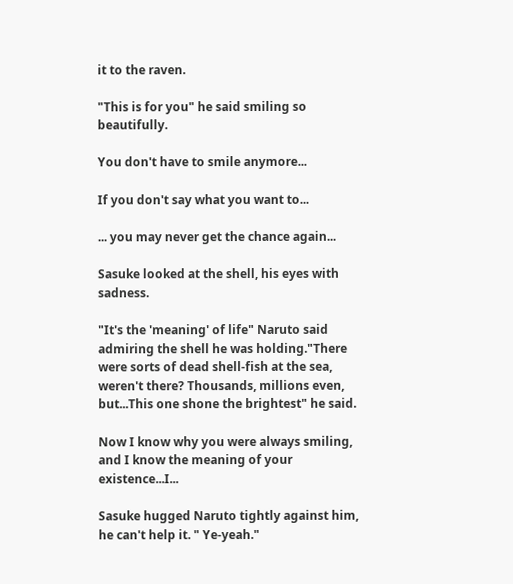it to the raven.

"This is for you" he said smiling so beautifully.

You don't have to smile anymore...

If you don't say what you want to...

... you may never get the chance again...

Sasuke looked at the shell, his eyes with sadness.

"It's the 'meaning' of life" Naruto said admiring the shell he was holding."There were sorts of dead shell-fish at the sea, weren't there? Thousands, millions even, but...This one shone the brightest" he said.

Now I know why you were always smiling, and I know the meaning of your existence...I...

Sasuke hugged Naruto tightly against him, he can't help it. " Ye-yeah."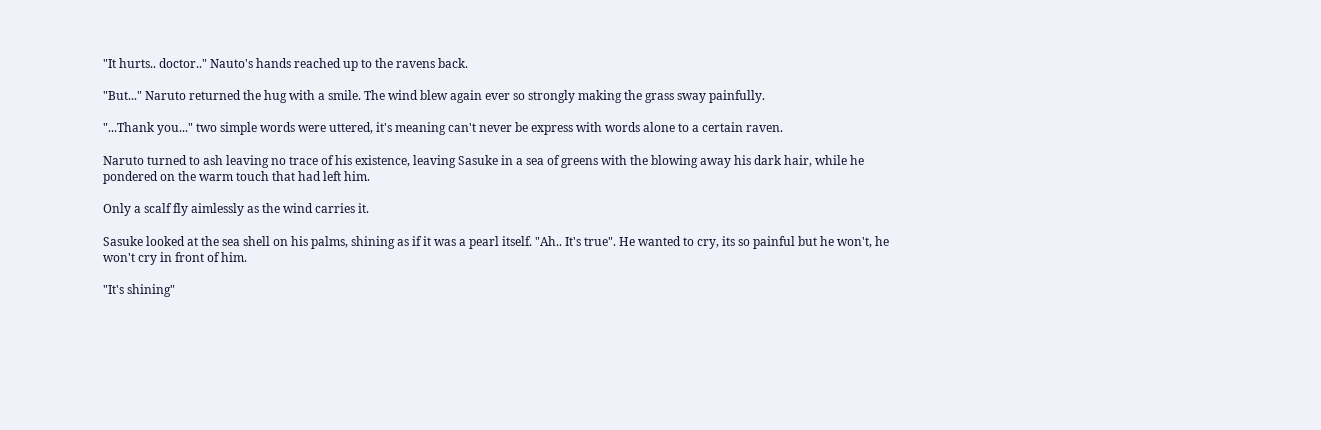"It hurts.. doctor.." Nauto's hands reached up to the ravens back.

"But..." Naruto returned the hug with a smile. The wind blew again ever so strongly making the grass sway painfully.

"...Thank you..." two simple words were uttered, it's meaning can't never be express with words alone to a certain raven.

Naruto turned to ash leaving no trace of his existence, leaving Sasuke in a sea of greens with the blowing away his dark hair, while he pondered on the warm touch that had left him.

Only a scalf fly aimlessly as the wind carries it.

Sasuke looked at the sea shell on his palms, shining as if it was a pearl itself. "Ah.. It's true". He wanted to cry, its so painful but he won't, he won't cry in front of him.

"It's shining"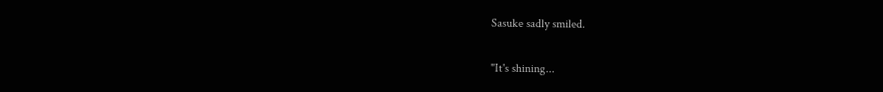Sasuke sadly smiled.


"It's shining...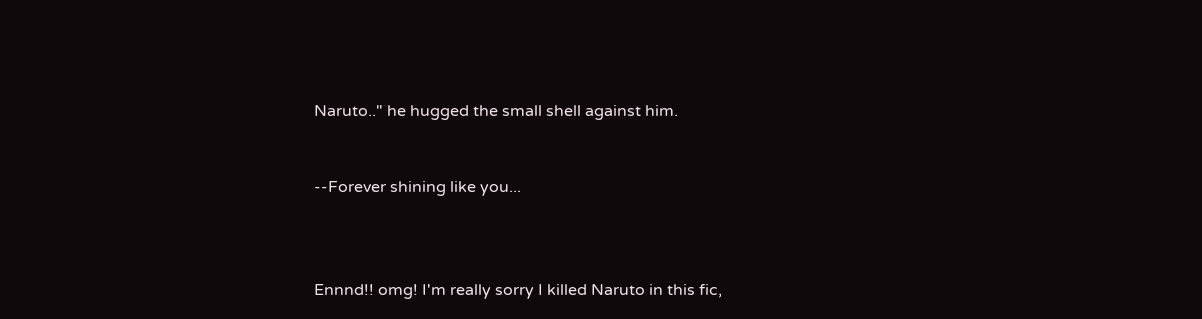Naruto.." he hugged the small shell against him.


--Forever shining like you...



Ennnd!! omg! I'm really sorry I killed Naruto in this fic,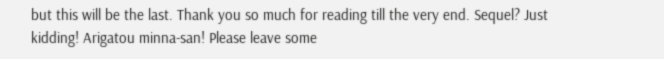but this will be the last. Thank you so much for reading till the very end. Sequel? Just kidding! Arigatou minna-san! Please leave some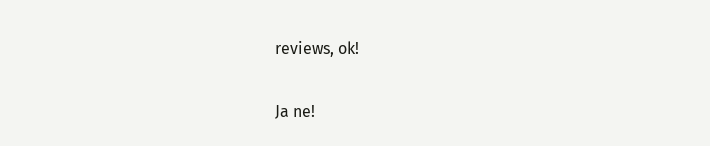reviews, ok!

Ja ne!